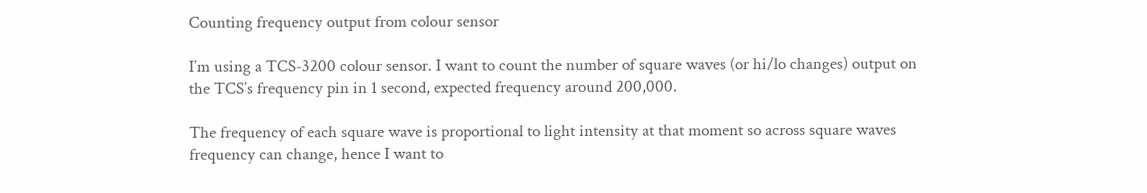Counting frequency output from colour sensor

I’m using a TCS-3200 colour sensor. I want to count the number of square waves (or hi/lo changes) output on the TCS’s frequency pin in 1 second, expected frequency around 200,000.

The frequency of each square wave is proportional to light intensity at that moment so across square waves frequency can change, hence I want to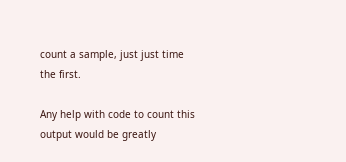count a sample, just just time the first.

Any help with code to count this output would be greatly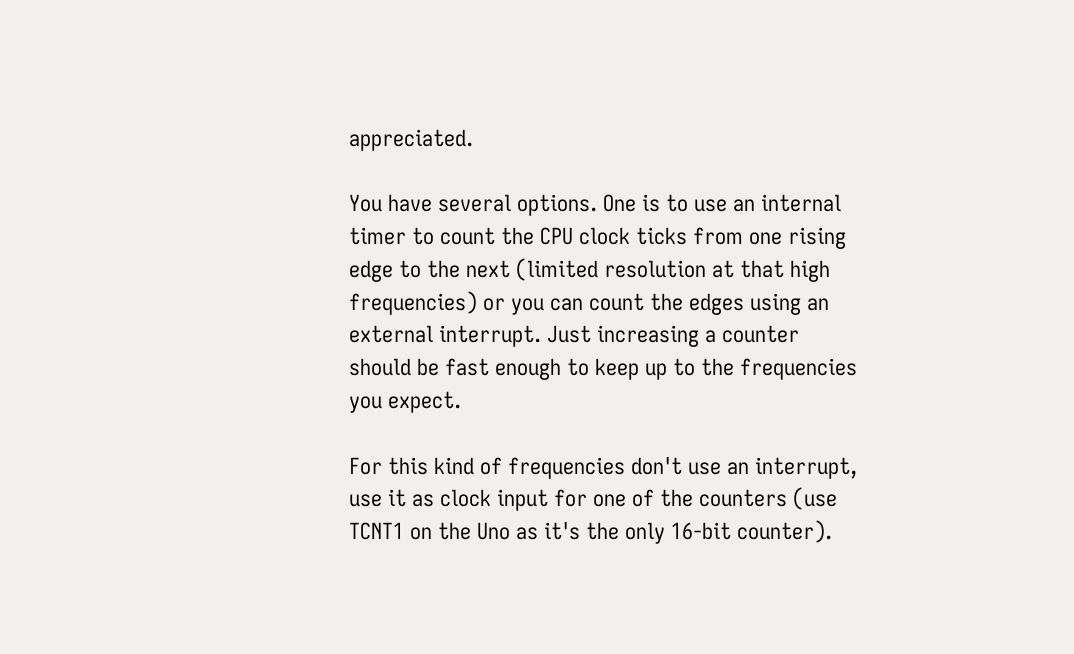appreciated.

You have several options. One is to use an internal timer to count the CPU clock ticks from one rising edge to the next (limited resolution at that high frequencies) or you can count the edges using an external interrupt. Just increasing a counter should be fast enough to keep up to the frequencies you expect.

For this kind of frequencies don't use an interrupt, use it as clock input for one of the counters (use TCNT1 on the Uno as it's the only 16-bit counter).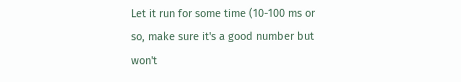Let it run for some time (10-100 ms or so, make sure it's a good number but won't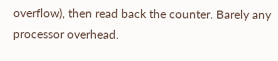overflow), then read back the counter. Barely any processor overhead.